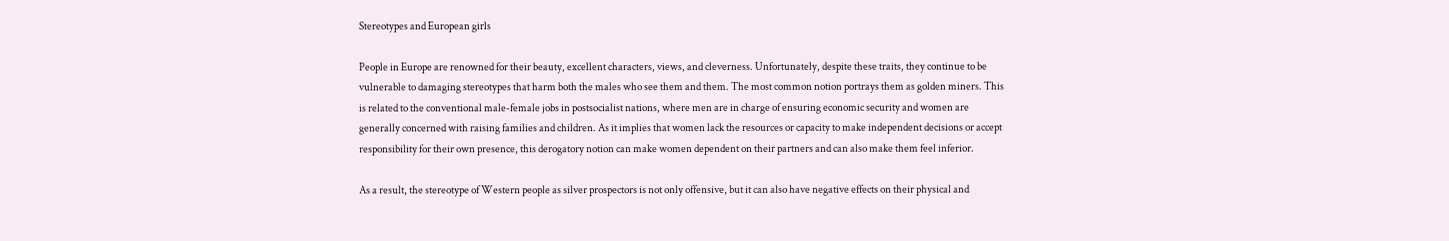Stereotypes and European girls

People in Europe are renowned for their beauty, excellent characters, views, and cleverness. Unfortunately, despite these traits, they continue to be vulnerable to damaging stereotypes that harm both the males who see them and them. The most common notion portrays them as golden miners. This is related to the conventional male-female jobs in postsocialist nations, where men are in charge of ensuring economic security and women are generally concerned with raising families and children. As it implies that women lack the resources or capacity to make independent decisions or accept responsibility for their own presence, this derogatory notion can make women dependent on their partners and can also make them feel inferior.

As a result, the stereotype of Western people as silver prospectors is not only offensive, but it can also have negative effects on their physical and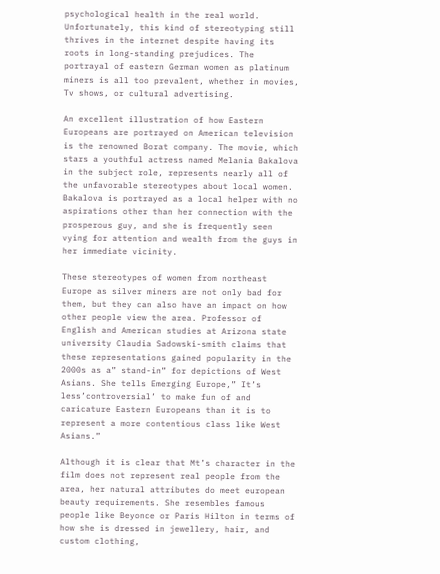psychological health in the real world. Unfortunately, this kind of stereotyping still thrives in the internet despite having its roots in long-standing prejudices. The portrayal of eastern German women as platinum miners is all too prevalent, whether in movies, Tv shows, or cultural advertising.

An excellent illustration of how Eastern Europeans are portrayed on American television is the renowned Borat company. The movie, which stars a youthful actress named Melania Bakalova in the subject role, represents nearly all of the unfavorable stereotypes about local women. Bakalova is portrayed as a local helper with no aspirations other than her connection with the prosperous guy, and she is frequently seen vying for attention and wealth from the guys in her immediate vicinity.

These stereotypes of women from northeast Europe as silver miners are not only bad for them, but they can also have an impact on how other people view the area. Professor of English and American studies at Arizona state university Claudia Sadowski-smith claims that these representations gained popularity in the 2000s as a” stand-in” for depictions of West Asians. She tells Emerging Europe,” It’s less’controversial’ to make fun of and caricature Eastern Europeans than it is to represent a more contentious class like West Asians.”

Although it is clear that Mt’s character in the film does not represent real people from the area, her natural attributes do meet european beauty requirements. She resembles famous people like Beyonce or Paris Hilton in terms of how she is dressed in jewellery, hair, and custom clothing,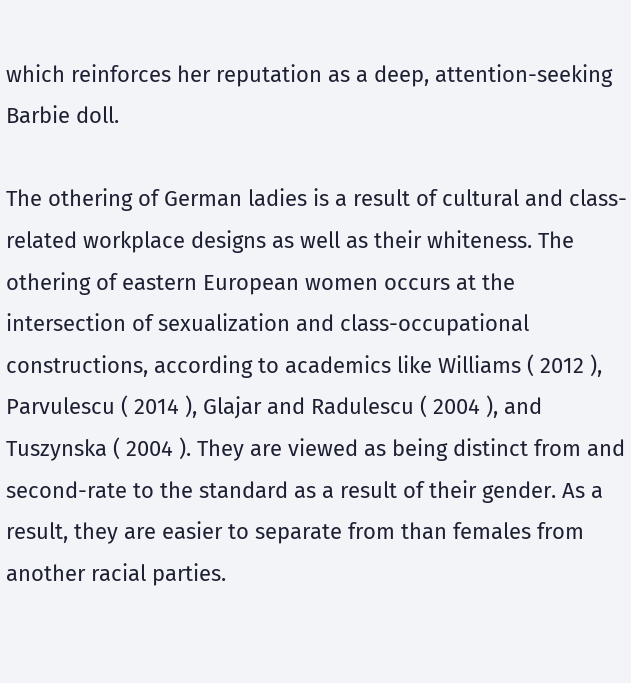which reinforces her reputation as a deep, attention-seeking Barbie doll.

The othering of German ladies is a result of cultural and class-related workplace designs as well as their whiteness. The othering of eastern European women occurs at the intersection of sexualization and class-occupational constructions, according to academics like Williams ( 2012 ), Parvulescu ( 2014 ), Glajar and Radulescu ( 2004 ), and Tuszynska ( 2004 ). They are viewed as being distinct from and second-rate to the standard as a result of their gender. As a result, they are easier to separate from than females from another racial parties.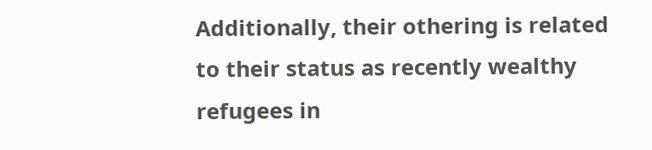Additionally, their othering is related to their status as recently wealthy refugees in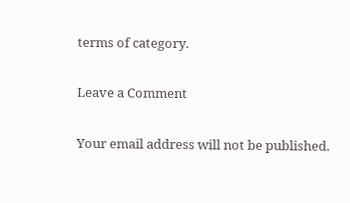terms of category.

Leave a Comment

Your email address will not be published.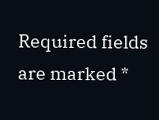Required fields are marked *